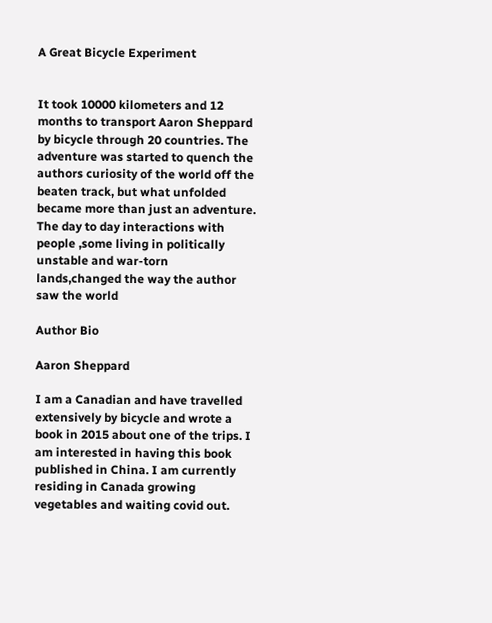A Great Bicycle Experiment


It took 10000 kilometers and 12 months to transport Aaron Sheppard by bicycle through 20 countries. The adventure was started to quench the authors curiosity of the world off the beaten track, but what unfolded became more than just an adventure. The day to day interactions with people ,some living in politically unstable and war-torn lands,changed the way the author saw the world

Author Bio

Aaron Sheppard

I am a Canadian and have travelled extensively by bicycle and wrote a book in 2015 about one of the trips. I am interested in having this book published in China. I am currently residing in Canada growing vegetables and waiting covid out.